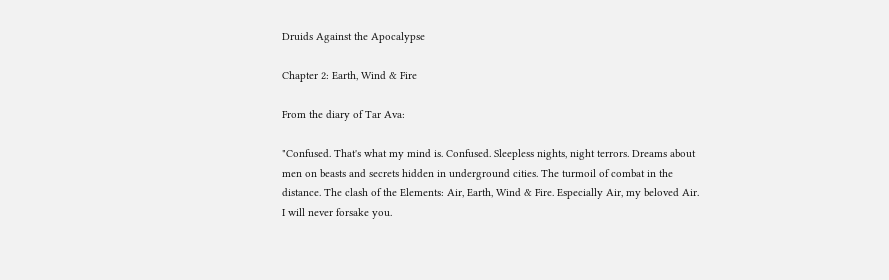Druids Against the Apocalypse

Chapter 2: Earth, Wind & Fire

From the diary of Tar Ava:

"Confused. That's what my mind is. Confused. Sleepless nights, night terrors. Dreams about men on beasts and secrets hidden in underground cities. The turmoil of combat in the distance. The clash of the Elements: Air, Earth, Wind & Fire. Especially Air, my beloved Air. I will never forsake you.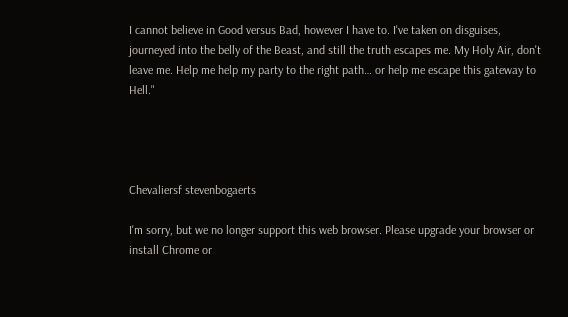I cannot believe in Good versus Bad, however I have to. I've taken on disguises, journeyed into the belly of the Beast, and still the truth escapes me. My Holy Air, don't leave me. Help me help my party to the right path… or help me escape this gateway to Hell."




Chevaliersf stevenbogaerts

I'm sorry, but we no longer support this web browser. Please upgrade your browser or install Chrome or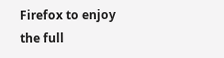Firefox to enjoy the full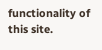functionality of this site.